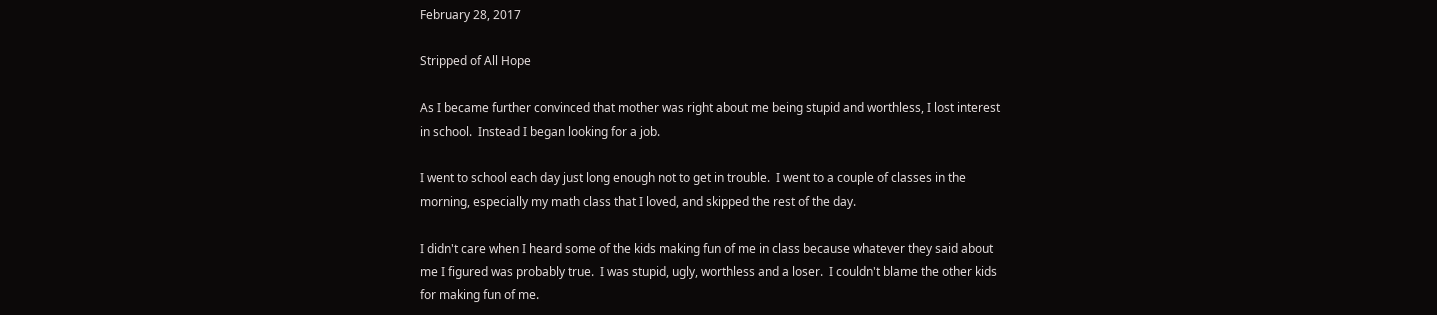February 28, 2017

Stripped of All Hope

As I became further convinced that mother was right about me being stupid and worthless, I lost interest in school.  Instead I began looking for a job.

I went to school each day just long enough not to get in trouble.  I went to a couple of classes in the morning, especially my math class that I loved, and skipped the rest of the day.

I didn't care when I heard some of the kids making fun of me in class because whatever they said about me I figured was probably true.  I was stupid, ugly, worthless and a loser.  I couldn't blame the other kids for making fun of me.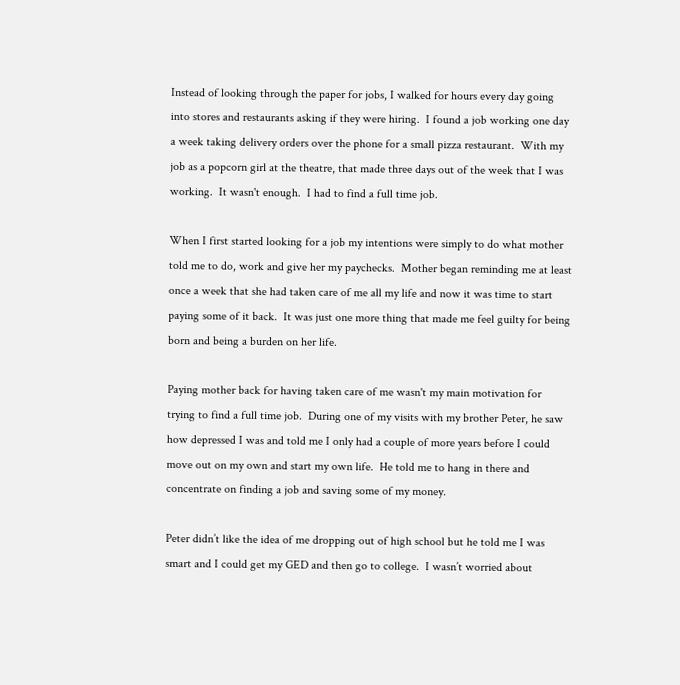Instead of looking through the paper for jobs, I walked for hours every day going into stores and restaurants asking if they were hiring.  I found a job working one day a week taking delivery orders over the phone for a small pizza restaurant.  With my job as a popcorn girl at the theatre, that made three days out of the week that I was working.  It wasn't enough.  I had to find a full time job.

When I first started looking for a job my intentions were simply to do what mother told me to do, work and give her my paychecks.  Mother began reminding me at least once a week that she had taken care of me all my life and now it was time to start paying some of it back.  It was just one more thing that made me feel guilty for being born and being a burden on her life.

Paying mother back for having taken care of me wasn't my main motivation for trying to find a full time job.  During one of my visits with my brother Peter, he saw how depressed I was and told me I only had a couple of more years before I could move out on my own and start my own life.  He told me to hang in there and concentrate on finding a job and saving some of my money.

Peter didn’t like the idea of me dropping out of high school but he told me I was smart and I could get my GED and then go to college.  I wasn’t worried about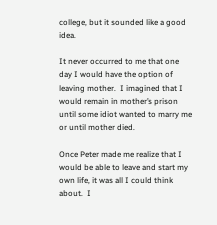college, but it sounded like a good idea.

It never occurred to me that one day I would have the option of leaving mother.  I imagined that I would remain in mother’s prison until some idiot wanted to marry me or until mother died.

Once Peter made me realize that I would be able to leave and start my own life, it was all I could think about.  I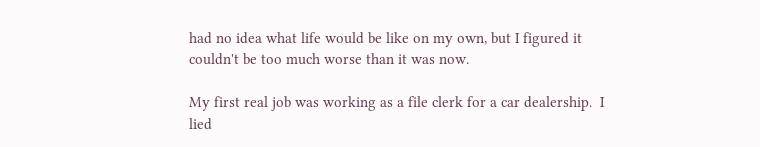had no idea what life would be like on my own, but I figured it couldn't be too much worse than it was now.

My first real job was working as a file clerk for a car dealership.  I lied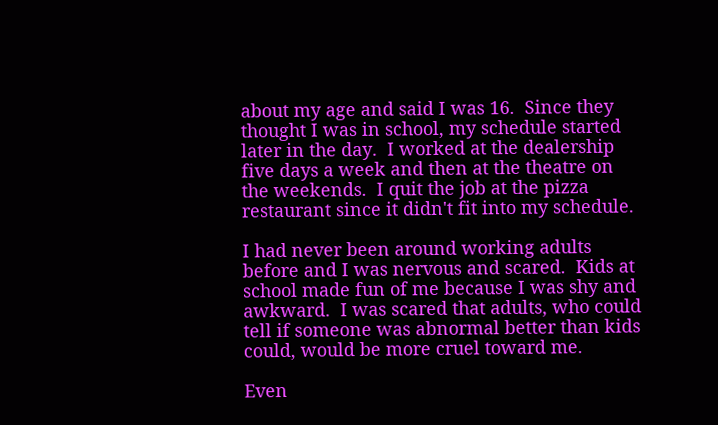about my age and said I was 16.  Since they thought I was in school, my schedule started later in the day.  I worked at the dealership five days a week and then at the theatre on the weekends.  I quit the job at the pizza restaurant since it didn't fit into my schedule.

I had never been around working adults before and I was nervous and scared.  Kids at school made fun of me because I was shy and awkward.  I was scared that adults, who could tell if someone was abnormal better than kids could, would be more cruel toward me.

Even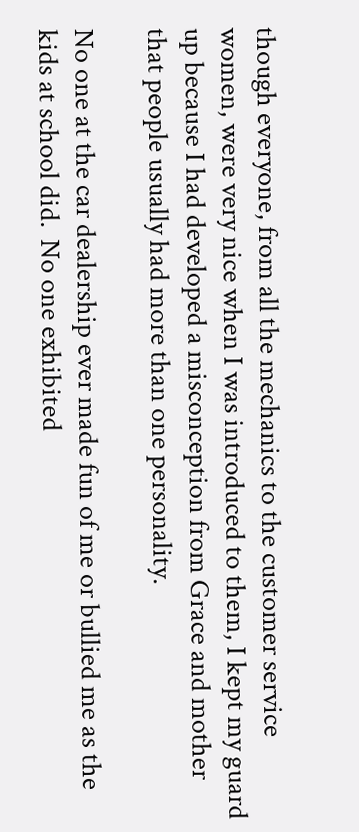though everyone, from all the mechanics to the customer service women, were very nice when I was introduced to them, I kept my guard up because I had developed a misconception from Grace and mother that people usually had more than one personality.

No one at the car dealership ever made fun of me or bullied me as the kids at school did.  No one exhibited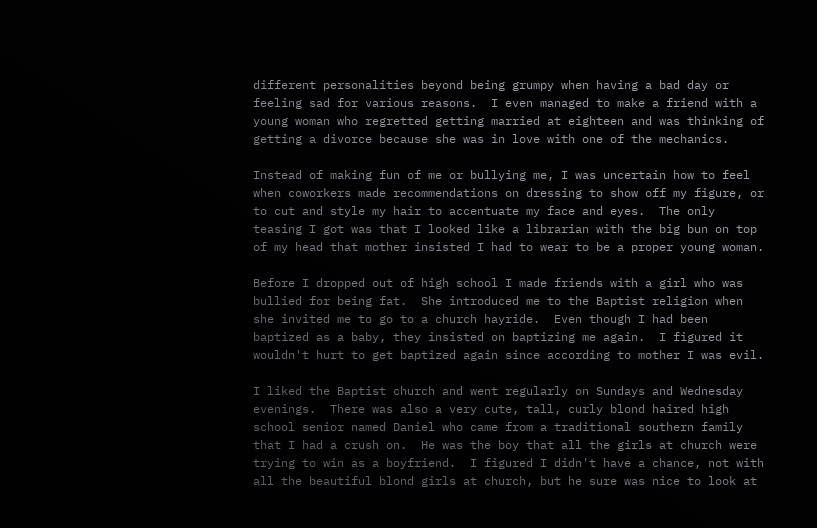different personalities beyond being grumpy when having a bad day or feeling sad for various reasons.  I even managed to make a friend with a young woman who regretted getting married at eighteen and was thinking of getting a divorce because she was in love with one of the mechanics.

Instead of making fun of me or bullying me, I was uncertain how to feel when coworkers made recommendations on dressing to show off my figure, or to cut and style my hair to accentuate my face and eyes.  The only teasing I got was that I looked like a librarian with the big bun on top of my head that mother insisted I had to wear to be a proper young woman.

Before I dropped out of high school I made friends with a girl who was bullied for being fat.  She introduced me to the Baptist religion when she invited me to go to a church hayride.  Even though I had been baptized as a baby, they insisted on baptizing me again.  I figured it wouldn't hurt to get baptized again since according to mother I was evil.

I liked the Baptist church and went regularly on Sundays and Wednesday evenings.  There was also a very cute, tall, curly blond haired high school senior named Daniel who came from a traditional southern family that I had a crush on.  He was the boy that all the girls at church were trying to win as a boyfriend.  I figured I didn't have a chance, not with all the beautiful blond girls at church, but he sure was nice to look at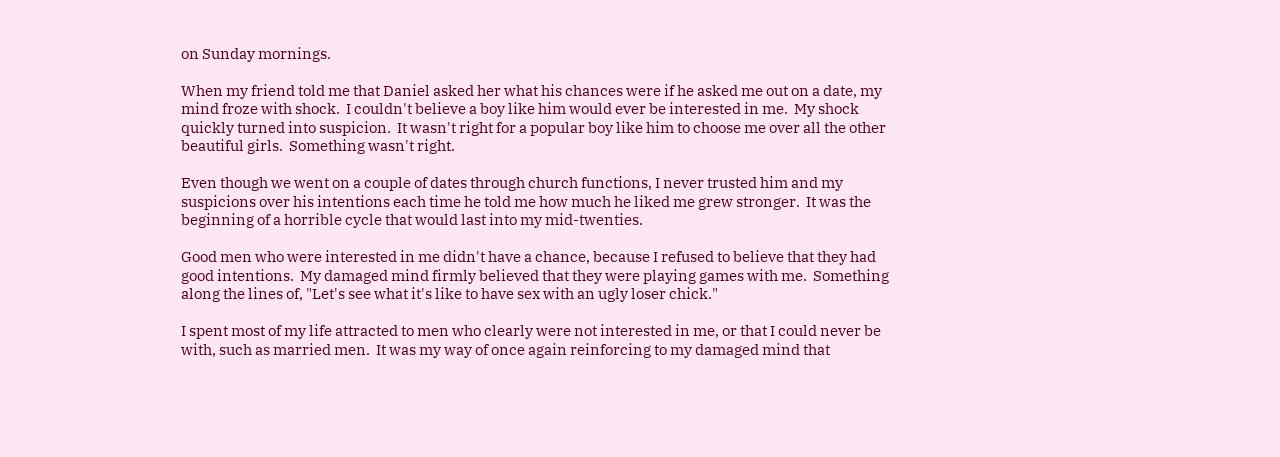on Sunday mornings.

When my friend told me that Daniel asked her what his chances were if he asked me out on a date, my mind froze with shock.  I couldn't believe a boy like him would ever be interested in me.  My shock quickly turned into suspicion.  It wasn't right for a popular boy like him to choose me over all the other beautiful girls.  Something wasn't right.

Even though we went on a couple of dates through church functions, I never trusted him and my suspicions over his intentions each time he told me how much he liked me grew stronger.  It was the beginning of a horrible cycle that would last into my mid-twenties.

Good men who were interested in me didn't have a chance, because I refused to believe that they had good intentions.  My damaged mind firmly believed that they were playing games with me.  Something along the lines of, "Let's see what it's like to have sex with an ugly loser chick."

I spent most of my life attracted to men who clearly were not interested in me, or that I could never be with, such as married men.  It was my way of once again reinforcing to my damaged mind that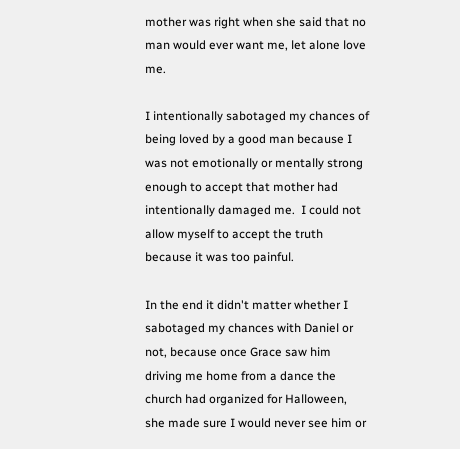mother was right when she said that no man would ever want me, let alone love me.

I intentionally sabotaged my chances of being loved by a good man because I was not emotionally or mentally strong enough to accept that mother had intentionally damaged me.  I could not allow myself to accept the truth because it was too painful.

In the end it didn't matter whether I sabotaged my chances with Daniel or not, because once Grace saw him driving me home from a dance the church had organized for Halloween, she made sure I would never see him or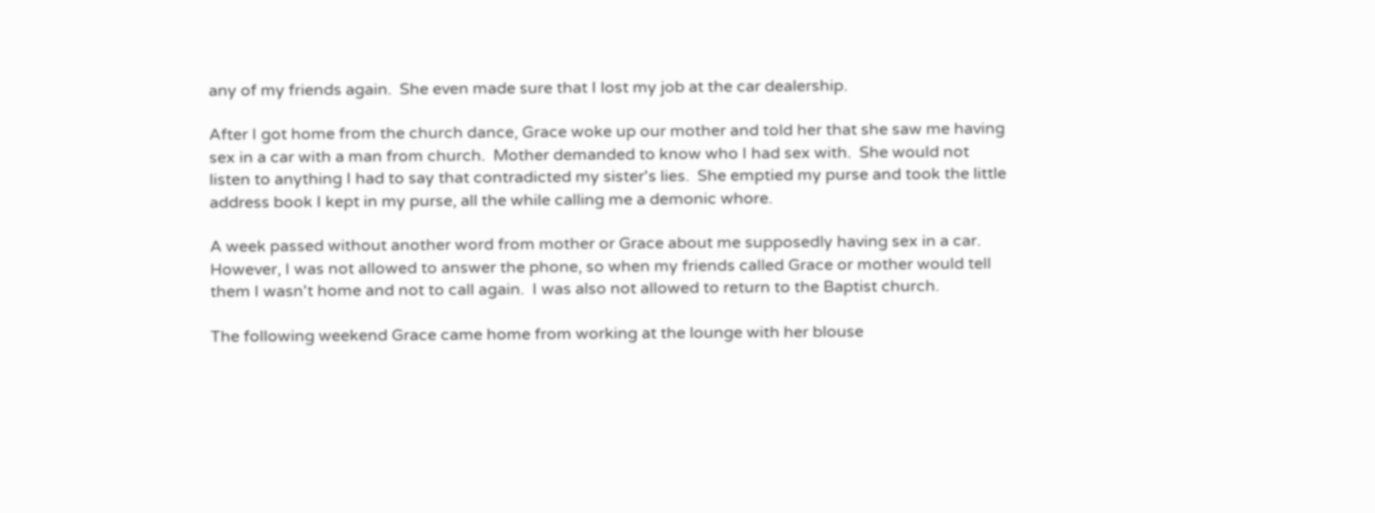any of my friends again.  She even made sure that I lost my job at the car dealership.

After I got home from the church dance, Grace woke up our mother and told her that she saw me having sex in a car with a man from church.  Mother demanded to know who I had sex with.  She would not listen to anything I had to say that contradicted my sister's lies.  She emptied my purse and took the little address book I kept in my purse, all the while calling me a demonic whore.

A week passed without another word from mother or Grace about me supposedly having sex in a car.  However, I was not allowed to answer the phone, so when my friends called Grace or mother would tell them I wasn't home and not to call again.  I was also not allowed to return to the Baptist church.

The following weekend Grace came home from working at the lounge with her blouse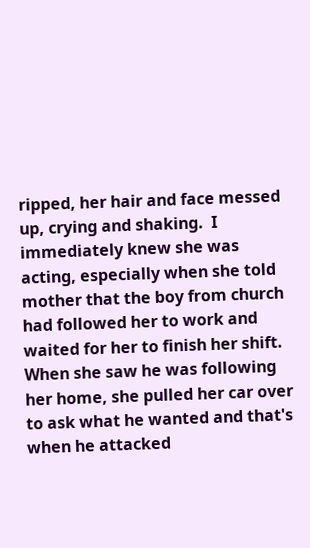ripped, her hair and face messed up, crying and shaking.  I immediately knew she was acting, especially when she told mother that the boy from church had followed her to work and waited for her to finish her shift.  When she saw he was following her home, she pulled her car over to ask what he wanted and that's when he attacked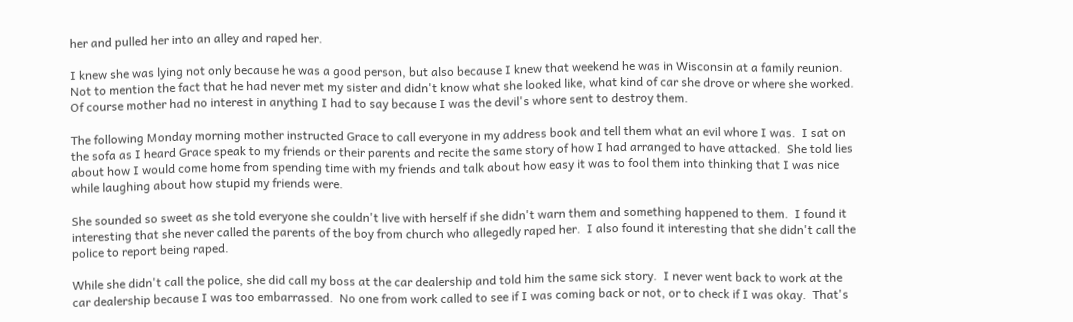her and pulled her into an alley and raped her.

I knew she was lying not only because he was a good person, but also because I knew that weekend he was in Wisconsin at a family reunion.  Not to mention the fact that he had never met my sister and didn't know what she looked like, what kind of car she drove or where she worked.  Of course mother had no interest in anything I had to say because I was the devil's whore sent to destroy them.

The following Monday morning mother instructed Grace to call everyone in my address book and tell them what an evil whore I was.  I sat on the sofa as I heard Grace speak to my friends or their parents and recite the same story of how I had arranged to have attacked.  She told lies about how I would come home from spending time with my friends and talk about how easy it was to fool them into thinking that I was nice while laughing about how stupid my friends were.

She sounded so sweet as she told everyone she couldn't live with herself if she didn't warn them and something happened to them.  I found it interesting that she never called the parents of the boy from church who allegedly raped her.  I also found it interesting that she didn't call the police to report being raped.

While she didn't call the police, she did call my boss at the car dealership and told him the same sick story.  I never went back to work at the car dealership because I was too embarrassed.  No one from work called to see if I was coming back or not, or to check if I was okay.  That's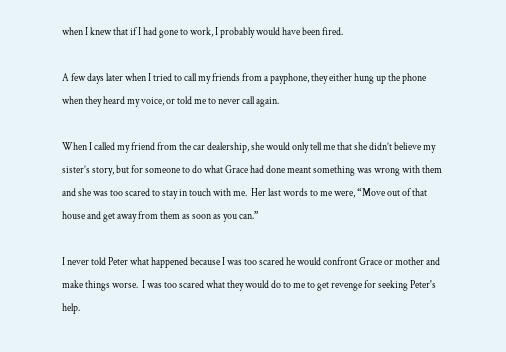when I knew that if I had gone to work, I probably would have been fired.

A few days later when I tried to call my friends from a payphone, they either hung up the phone when they heard my voice, or told me to never call again.

When I called my friend from the car dealership, she would only tell me that she didn’t believe my sister’s story, but for someone to do what Grace had done meant something was wrong with them and she was too scared to stay in touch with me.  Her last words to me were, “Move out of that house and get away from them as soon as you can.”

I never told Peter what happened because I was too scared he would confront Grace or mother and make things worse.  I was too scared what they would do to me to get revenge for seeking Peter's help.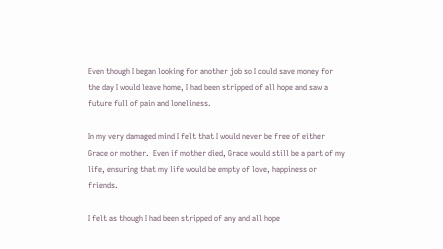Even though I began looking for another job so I could save money for the day I would leave home, I had been stripped of all hope and saw a future full of pain and loneliness.

In my very damaged mind I felt that I would never be free of either Grace or mother.  Even if mother died, Grace would still be a part of my life, ensuring that my life would be empty of love, happiness or friends.

I felt as though I had been stripped of any and all hope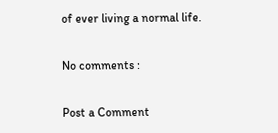of ever living a normal life.

No comments :

Post a Comment